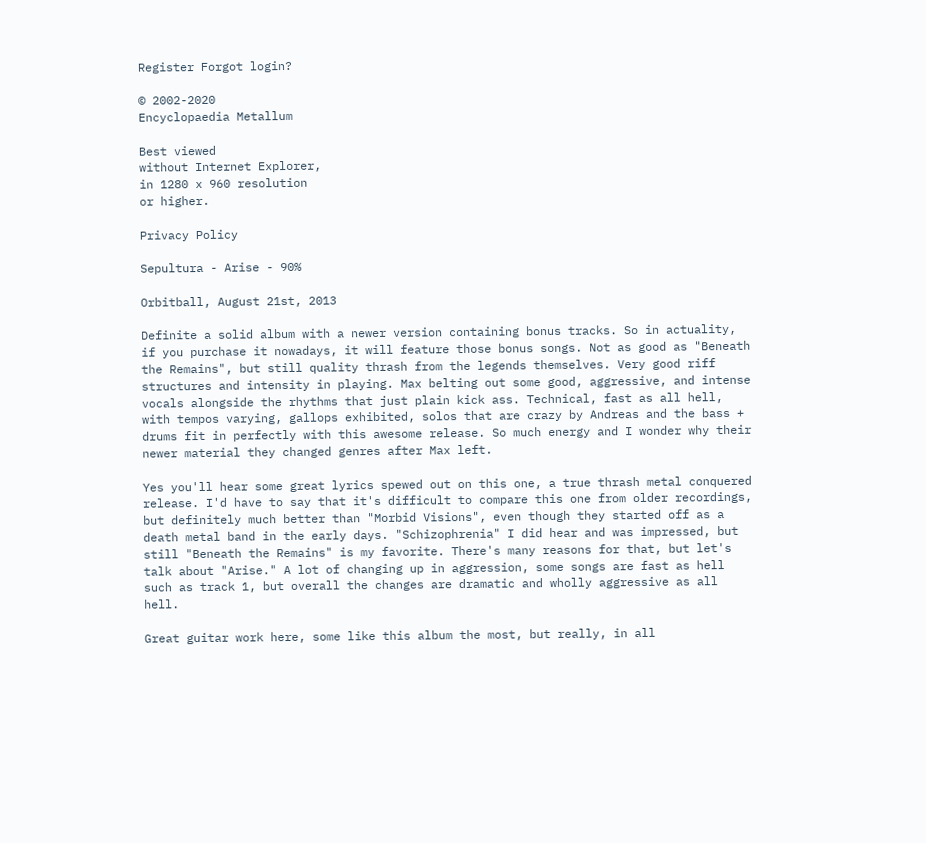Register Forgot login?

© 2002-2020
Encyclopaedia Metallum

Best viewed
without Internet Explorer,
in 1280 x 960 resolution
or higher.

Privacy Policy

Sepultura - Arise - 90%

Orbitball, August 21st, 2013

Definite a solid album with a newer version containing bonus tracks. So in actuality, if you purchase it nowadays, it will feature those bonus songs. Not as good as "Beneath the Remains", but still quality thrash from the legends themselves. Very good riff structures and intensity in playing. Max belting out some good, aggressive, and intense vocals alongside the rhythms that just plain kick ass. Technical, fast as all hell, with tempos varying, gallops exhibited, solos that are crazy by Andreas and the bass + drums fit in perfectly with this awesome release. So much energy and I wonder why their newer material they changed genres after Max left.

Yes you'll hear some great lyrics spewed out on this one, a true thrash metal conquered release. I'd have to say that it's difficult to compare this one from older recordings, but definitely much better than "Morbid Visions", even though they started off as a death metal band in the early days. "Schizophrenia" I did hear and was impressed, but still "Beneath the Remains" is my favorite. There's many reasons for that, but let's talk about "Arise." A lot of changing up in aggression, some songs are fast as hell such as track 1, but overall the changes are dramatic and wholly aggressive as all hell.

Great guitar work here, some like this album the most, but really, in all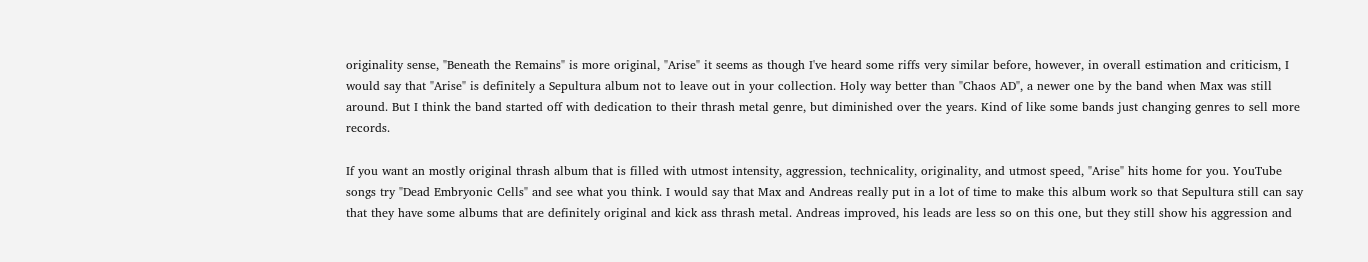originality sense, "Beneath the Remains" is more original, "Arise" it seems as though I've heard some riffs very similar before, however, in overall estimation and criticism, I would say that "Arise" is definitely a Sepultura album not to leave out in your collection. Holy way better than "Chaos AD", a newer one by the band when Max was still around. But I think the band started off with dedication to their thrash metal genre, but diminished over the years. Kind of like some bands just changing genres to sell more records.

If you want an mostly original thrash album that is filled with utmost intensity, aggression, technicality, originality, and utmost speed, "Arise" hits home for you. YouTube songs try "Dead Embryonic Cells" and see what you think. I would say that Max and Andreas really put in a lot of time to make this album work so that Sepultura still can say that they have some albums that are definitely original and kick ass thrash metal. Andreas improved, his leads are less so on this one, but they still show his aggression and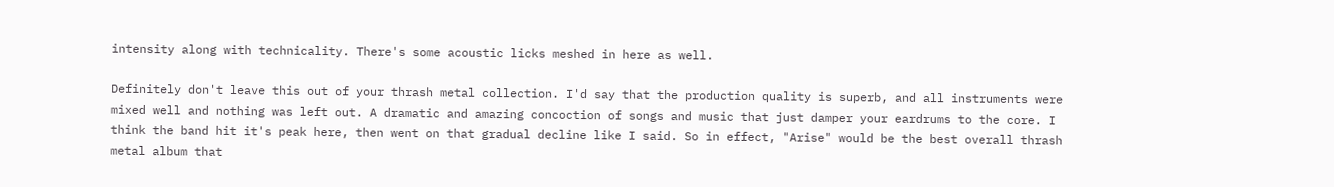intensity along with technicality. There's some acoustic licks meshed in here as well.

Definitely don't leave this out of your thrash metal collection. I'd say that the production quality is superb, and all instruments were mixed well and nothing was left out. A dramatic and amazing concoction of songs and music that just damper your eardrums to the core. I think the band hit it's peak here, then went on that gradual decline like I said. So in effect, "Arise" would be the best overall thrash metal album that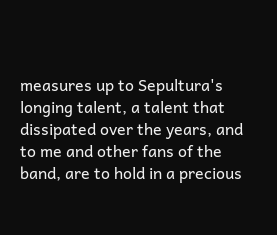measures up to Sepultura's longing talent, a talent that dissipated over the years, and to me and other fans of the band, are to hold in a precious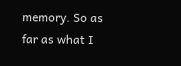memory. So as far as what I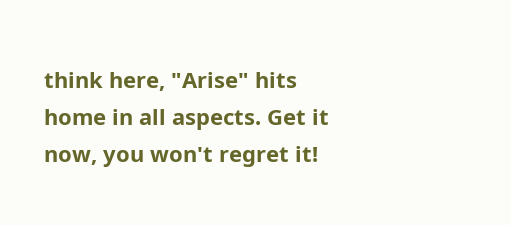think here, "Arise" hits home in all aspects. Get it now, you won't regret it!